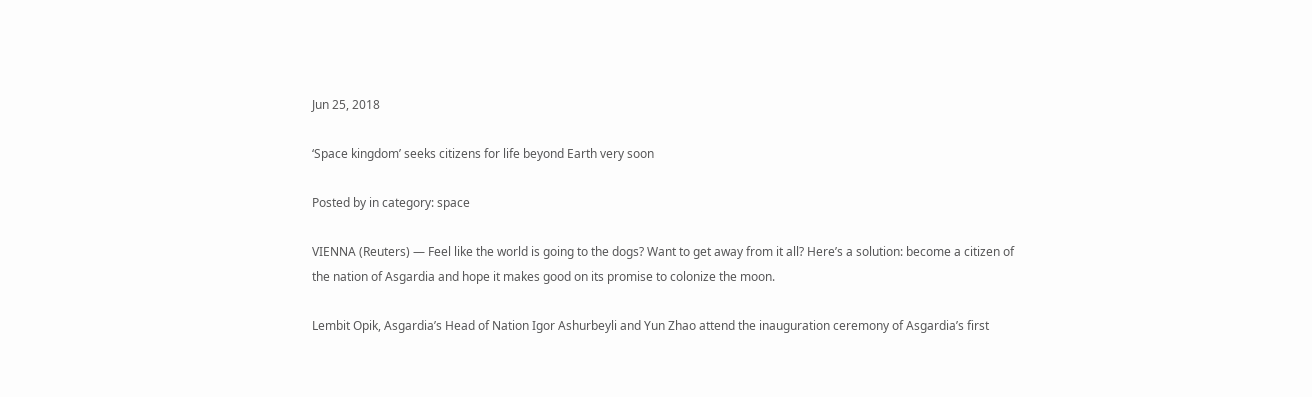Jun 25, 2018

‘Space kingdom’ seeks citizens for life beyond Earth very soon

Posted by in category: space

VIENNA (Reuters) — Feel like the world is going to the dogs? Want to get away from it all? Here’s a solution: become a citizen of the nation of Asgardia and hope it makes good on its promise to colonize the moon.

Lembit Opik, Asgardia’s Head of Nation Igor Ashurbeyli and Yun Zhao attend the inauguration ceremony of Asgardia’s first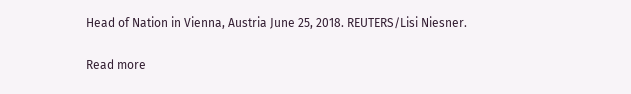Head of Nation in Vienna, Austria June 25, 2018. REUTERS/Lisi Niesner.

Read more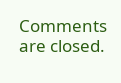Comments are closed.